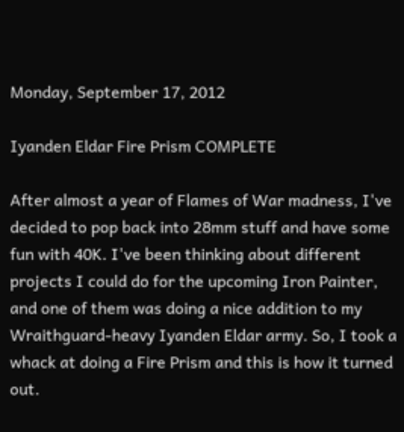Monday, September 17, 2012

Iyanden Eldar Fire Prism COMPLETE

After almost a year of Flames of War madness, I've decided to pop back into 28mm stuff and have some fun with 40K. I've been thinking about different projects I could do for the upcoming Iron Painter, and one of them was doing a nice addition to my Wraithguard-heavy Iyanden Eldar army. So, I took a whack at doing a Fire Prism and this is how it turned out.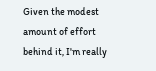Given the modest amount of effort behind it, I'm really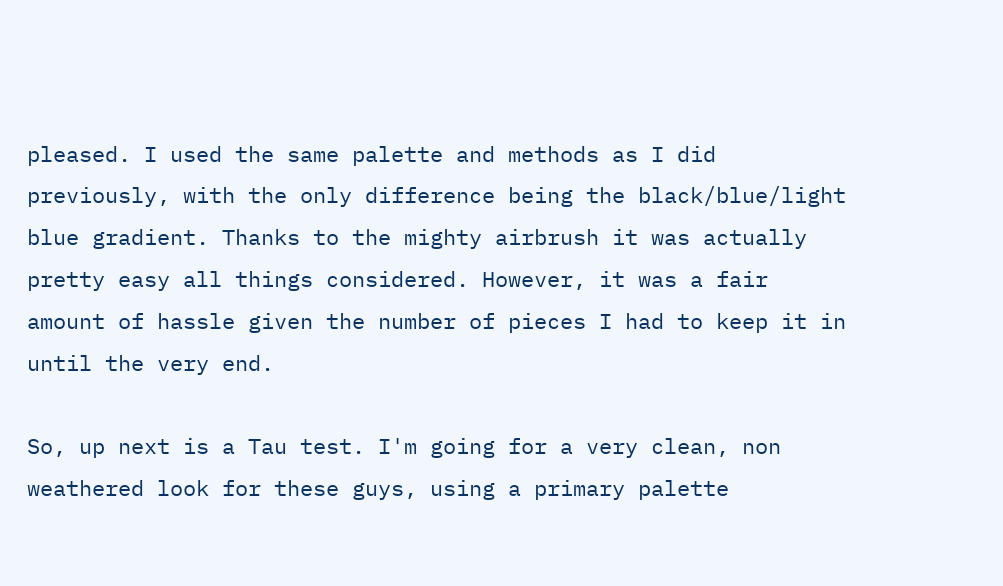pleased. I used the same palette and methods as I did previously, with the only difference being the black/blue/light blue gradient. Thanks to the mighty airbrush it was actually pretty easy all things considered. However, it was a fair amount of hassle given the number of pieces I had to keep it in until the very end.

So, up next is a Tau test. I'm going for a very clean, non weathered look for these guys, using a primary palette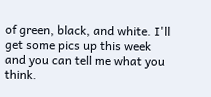of green, black, and white. I'll get some pics up this week and you can tell me what you think.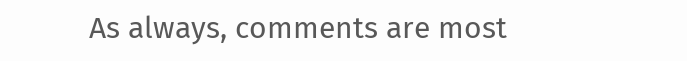As always, comments are most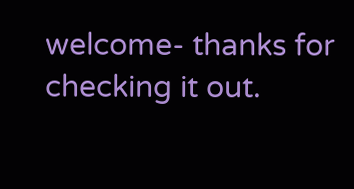welcome- thanks for checking it out.